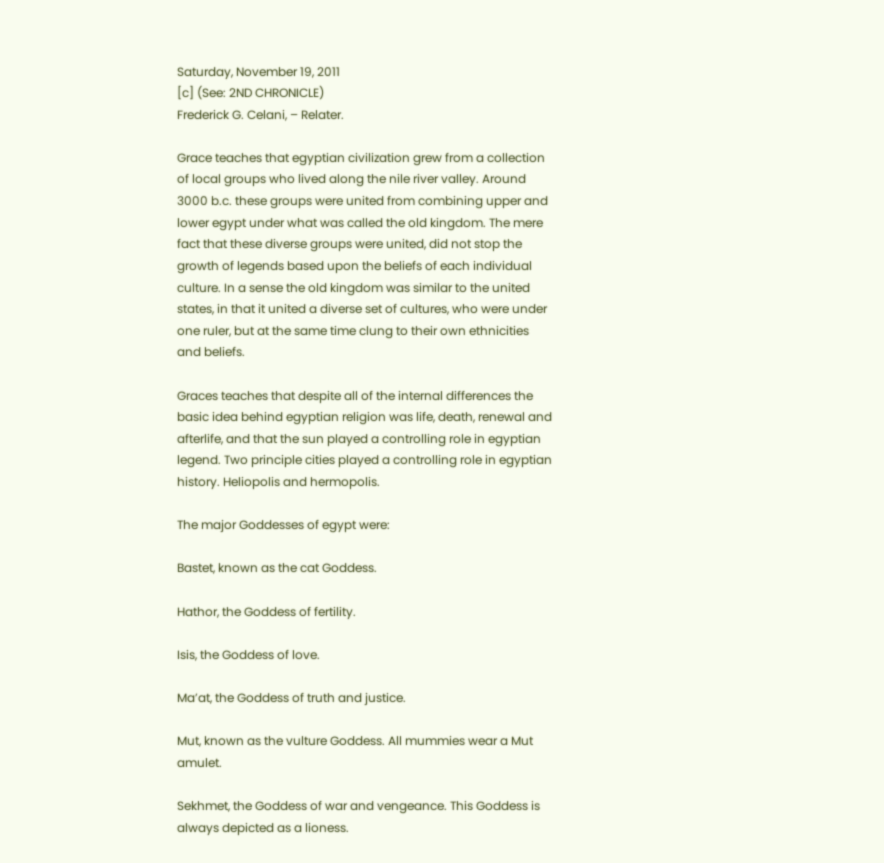Saturday, November 19, 2011
[c] (See: 2ND CHRONICLE)
Frederick G. Celani, – Relater.

Grace teaches that egyptian civilization grew from a collection of local groups who lived along the nile river valley. Around 3000 b.c. these groups were united from combining upper and lower egypt under what was called the old kingdom. The mere fact that these diverse groups were united, did not stop the growth of legends based upon the beliefs of each individual culture. In a sense the old kingdom was similar to the united states, in that it united a diverse set of cultures, who were under one ruler, but at the same time clung to their own ethnicities and beliefs.

Graces teaches that despite all of the internal differences the basic idea behind egyptian religion was life, death, renewal and afterlife, and that the sun played a controlling role in egyptian legend. Two principle cities played a controlling role in egyptian history. Heliopolis and hermopolis.

The major Goddesses of egypt were:

Bastet, known as the cat Goddess.

Hathor, the Goddess of fertility.

Isis, the Goddess of love.

Ma’at, the Goddess of truth and justice.

Mut, known as the vulture Goddess. All mummies wear a Mut amulet.

Sekhmet, the Goddess of war and vengeance. This Goddess is always depicted as a lioness.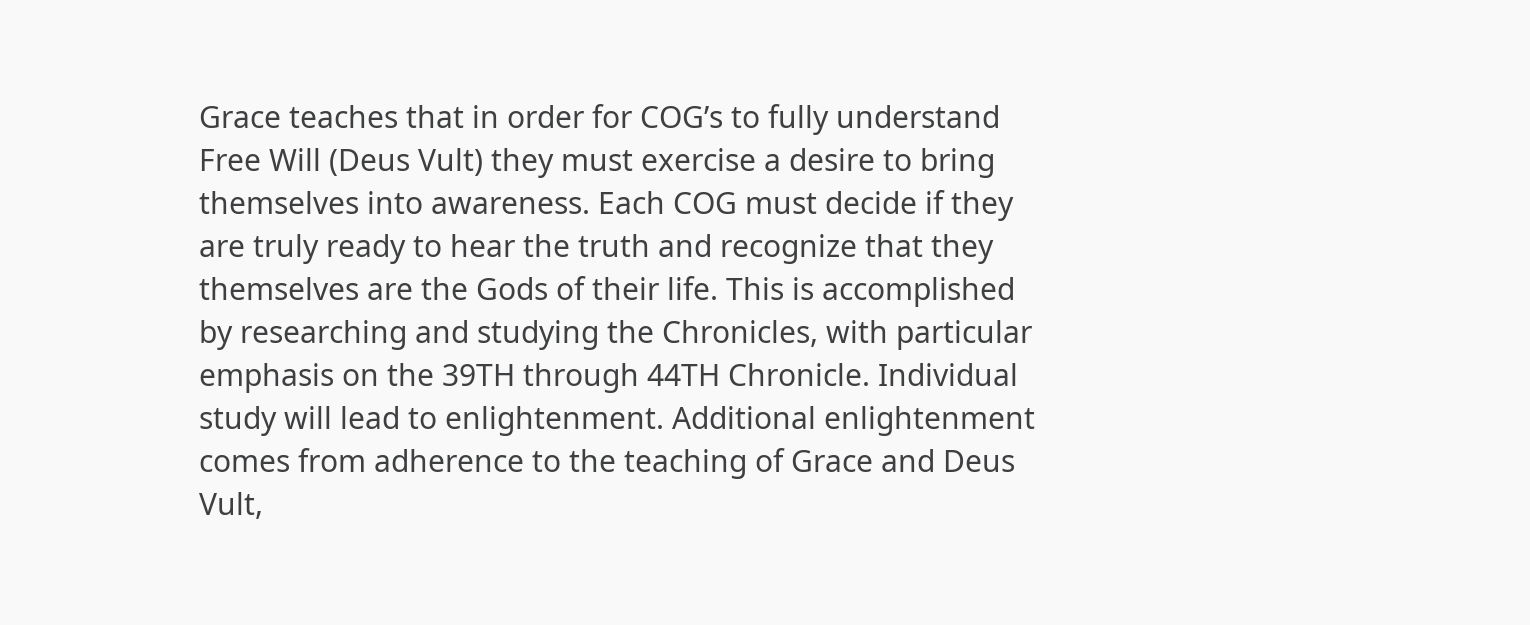Grace teaches that in order for COG’s to fully understand Free Will (Deus Vult) they must exercise a desire to bring themselves into awareness. Each COG must decide if they are truly ready to hear the truth and recognize that they themselves are the Gods of their life. This is accomplished by researching and studying the Chronicles, with particular emphasis on the 39TH through 44TH Chronicle. Individual study will lead to enlightenment. Additional enlightenment comes from adherence to the teaching of Grace and Deus Vult,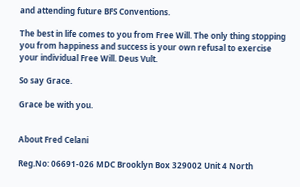and attending future BFS Conventions.

The best in life comes to you from Free Will. The only thing stopping you from happiness and success is your own refusal to exercise your individual Free Will. Deus Vult.

So say Grace.

Grace be with you.


About Fred Celani

Reg.No: 06691-026 MDC Brooklyn Box 329002 Unit 4 North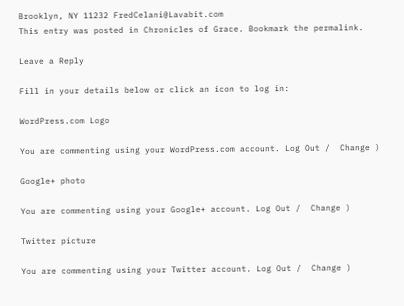Brooklyn, NY 11232 FredCelani@Lavabit.com
This entry was posted in Chronicles of Grace. Bookmark the permalink.

Leave a Reply

Fill in your details below or click an icon to log in:

WordPress.com Logo

You are commenting using your WordPress.com account. Log Out /  Change )

Google+ photo

You are commenting using your Google+ account. Log Out /  Change )

Twitter picture

You are commenting using your Twitter account. Log Out /  Change )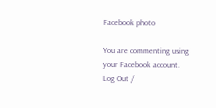Facebook photo

You are commenting using your Facebook account. Log Out /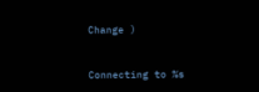Change )


Connecting to %s